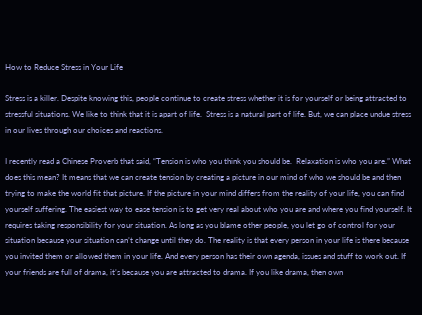How to Reduce Stress in Your Life

Stress is a killer. Despite knowing this, people continue to create stress whether it is for yourself or being attracted to stressful situations. We like to think that it is apart of life.  Stress is a natural part of life. But, we can place undue stress in our lives through our choices and reactions.

I recently read a Chinese Proverb that said, “Tension is who you think you should be.  Relaxation is who you are.” What does this mean? It means that we can create tension by creating a picture in our mind of who we should be and then trying to make the world fit that picture. If the picture in your mind differs from the reality of your life, you can find yourself suffering. The easiest way to ease tension is to get very real about who you are and where you find yourself. It requires taking responsibility for your situation. As long as you blame other people, you let go of control for your situation because your situation can’t change until they do. The reality is that every person in your life is there because you invited them or allowed them in your life. And every person has their own agenda, issues and stuff to work out. If your friends are full of drama, it’s because you are attracted to drama. If you like drama, then own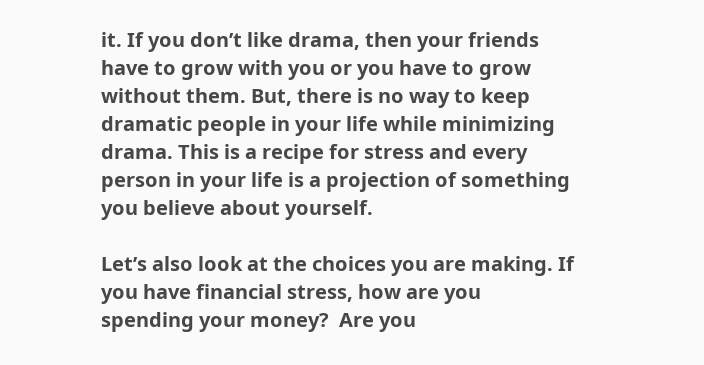it. If you don’t like drama, then your friends have to grow with you or you have to grow without them. But, there is no way to keep dramatic people in your life while minimizing drama. This is a recipe for stress and every person in your life is a projection of something you believe about yourself.

Let’s also look at the choices you are making. If you have financial stress, how are you spending your money?  Are you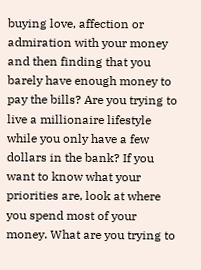buying love, affection or admiration with your money and then finding that you barely have enough money to pay the bills? Are you trying to live a millionaire lifestyle while you only have a few dollars in the bank? If you want to know what your priorities are, look at where you spend most of your money. What are you trying to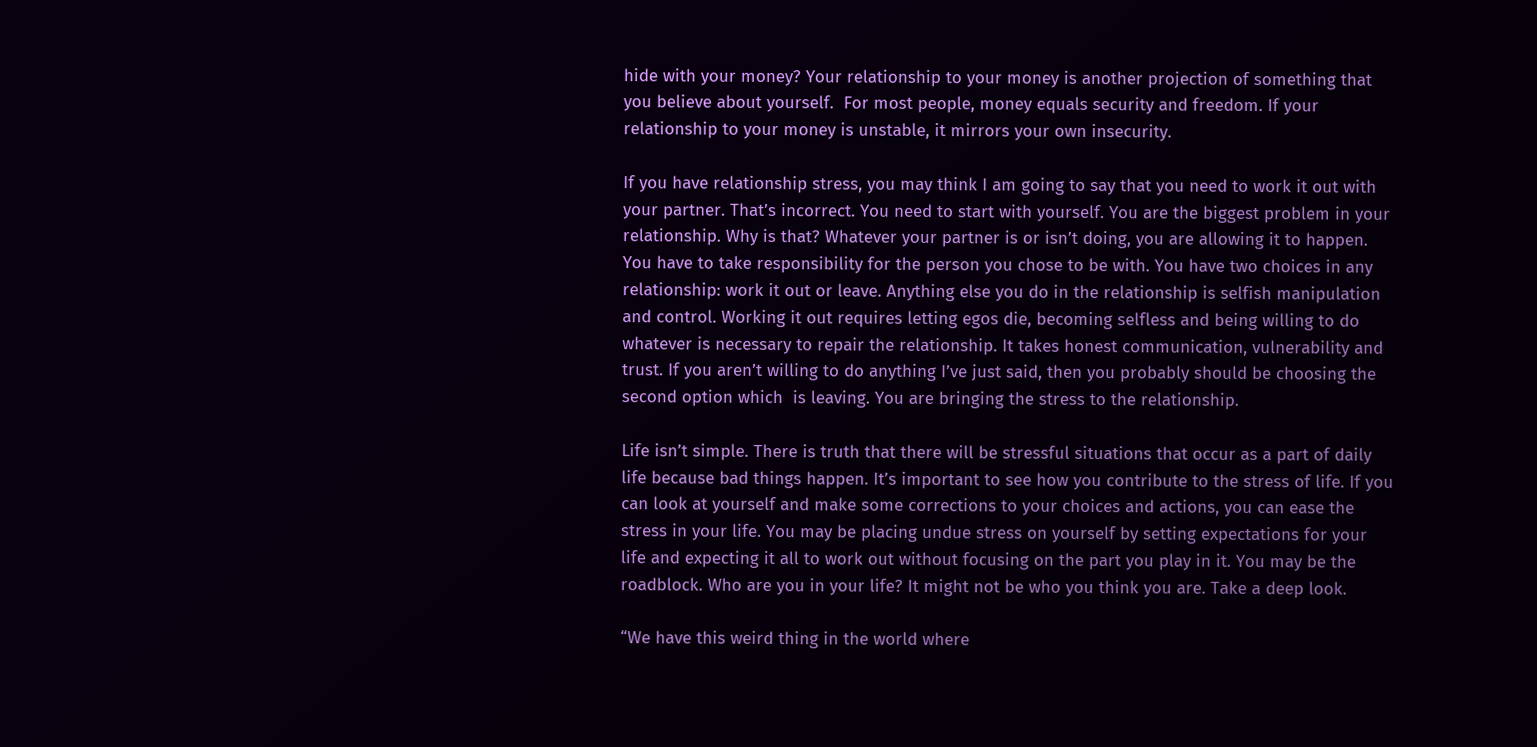hide with your money? Your relationship to your money is another projection of something that you believe about yourself.  For most people, money equals security and freedom. If your relationship to your money is unstable, it mirrors your own insecurity.

If you have relationship stress, you may think I am going to say that you need to work it out with your partner. That’s incorrect. You need to start with yourself. You are the biggest problem in your relationship. Why is that? Whatever your partner is or isn’t doing, you are allowing it to happen. You have to take responsibility for the person you chose to be with. You have two choices in any relationship: work it out or leave. Anything else you do in the relationship is selfish manipulation and control. Working it out requires letting egos die, becoming selfless and being willing to do whatever is necessary to repair the relationship. It takes honest communication, vulnerability and trust. If you aren’t willing to do anything I’ve just said, then you probably should be choosing the second option which  is leaving. You are bringing the stress to the relationship.

Life isn’t simple. There is truth that there will be stressful situations that occur as a part of daily life because bad things happen. It’s important to see how you contribute to the stress of life. If you can look at yourself and make some corrections to your choices and actions, you can ease the stress in your life. You may be placing undue stress on yourself by setting expectations for your life and expecting it all to work out without focusing on the part you play in it. You may be the roadblock. Who are you in your life? It might not be who you think you are. Take a deep look.

“We have this weird thing in the world where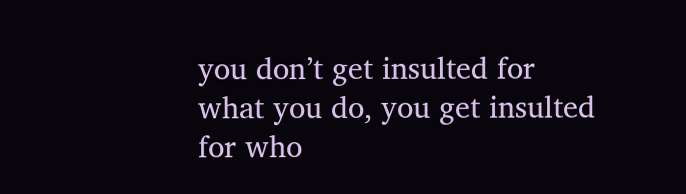you don’t get insulted for what you do, you get insulted for who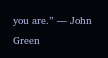you are.” ― John Green